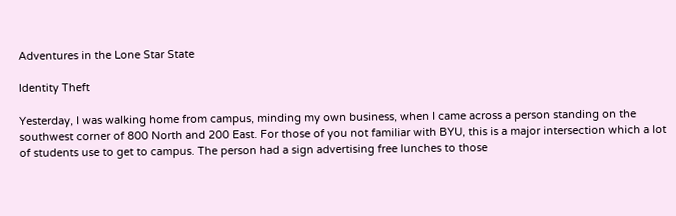Adventures in the Lone Star State

Identity Theft

Yesterday, I was walking home from campus, minding my own business, when I came across a person standing on the southwest corner of 800 North and 200 East. For those of you not familiar with BYU, this is a major intersection which a lot of students use to get to campus. The person had a sign advertising free lunches to those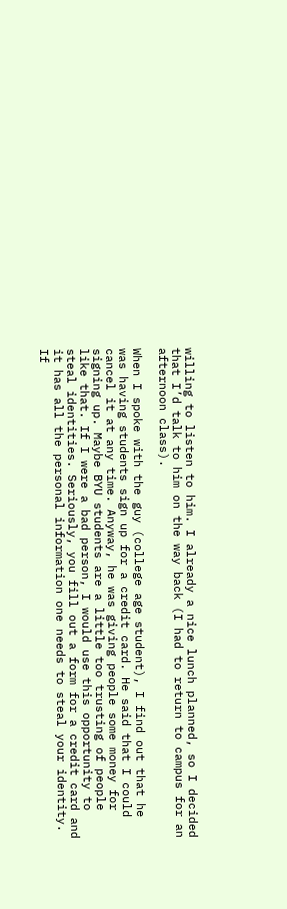willing to listen to him. I already a nice lunch planned, so I decided that I’d talk to him on the way back (I had to return to campus for an afternoon class).

When I spoke with the guy (college age student), I find out that he was having students sign up for a credit card. He said that I could cancel it at any time. Anyway, he was giving people some money for signing up. Maybe BYU students are a little too trusting of people like that. If I were a bad person, I would use this opportunity to steal identities. Seriously, you fill out a form for a credit card and it has all the personal information one needs to steal your identity. If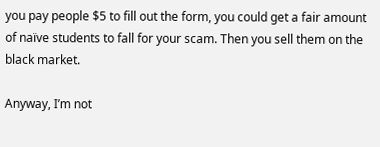you pay people $5 to fill out the form, you could get a fair amount of naïve students to fall for your scam. Then you sell them on the black market.

Anyway, I’m not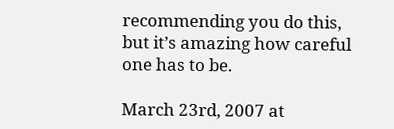recommending you do this, but it’s amazing how careful one has to be.

March 23rd, 2007 at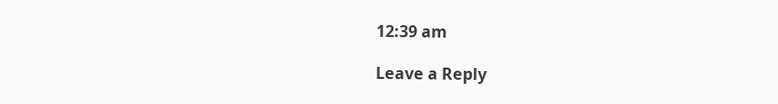12:39 am

Leave a Reply